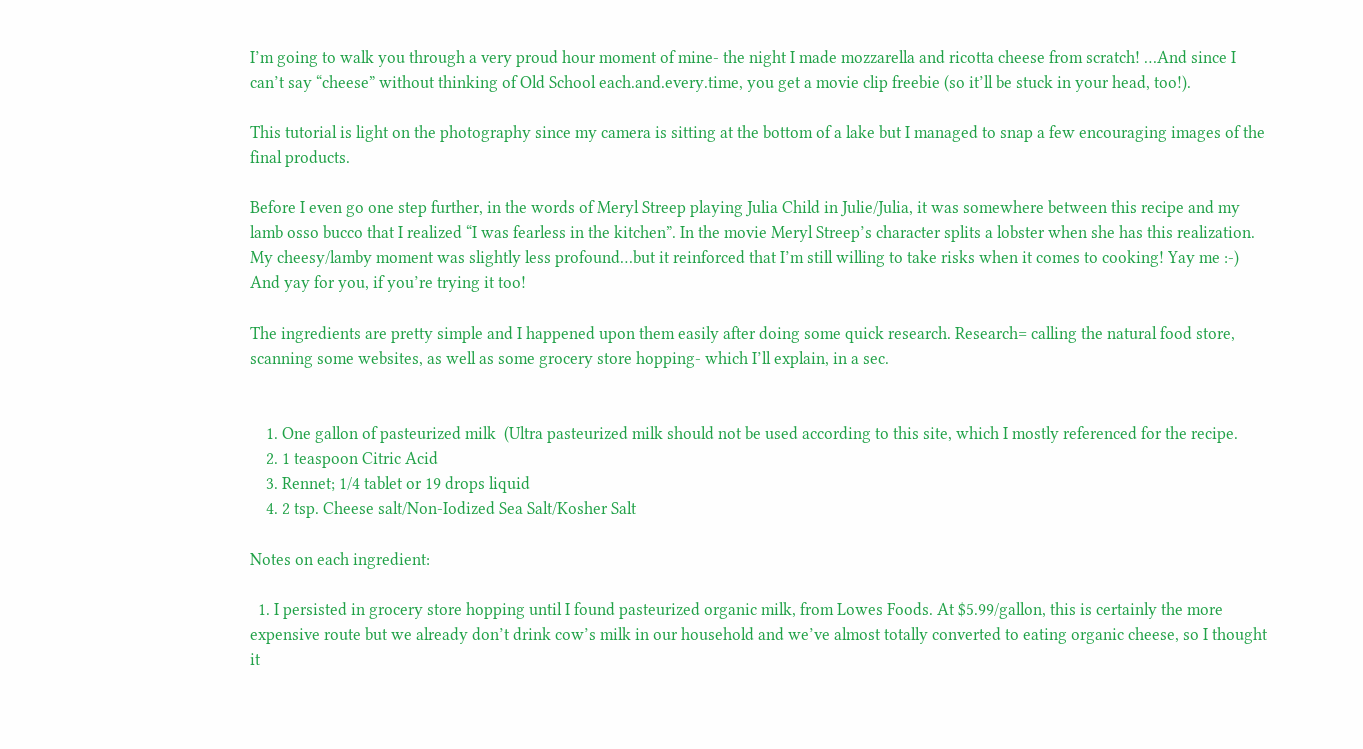I’m going to walk you through a very proud hour moment of mine- the night I made mozzarella and ricotta cheese from scratch! …And since I can’t say “cheese” without thinking of Old School each.and.every.time, you get a movie clip freebie (so it’ll be stuck in your head, too!).

This tutorial is light on the photography since my camera is sitting at the bottom of a lake but I managed to snap a few encouraging images of the final products.

Before I even go one step further, in the words of Meryl Streep playing Julia Child in Julie/Julia, it was somewhere between this recipe and my lamb osso bucco that I realized “I was fearless in the kitchen”. In the movie Meryl Streep’s character splits a lobster when she has this realization. My cheesy/lamby moment was slightly less profound…but it reinforced that I’m still willing to take risks when it comes to cooking! Yay me :-) And yay for you, if you’re trying it too!

The ingredients are pretty simple and I happened upon them easily after doing some quick research. Research= calling the natural food store, scanning some websites, as well as some grocery store hopping- which I’ll explain, in a sec.


    1. One gallon of pasteurized milk  (Ultra pasteurized milk should not be used according to this site, which I mostly referenced for the recipe.
    2. 1 teaspoon Citric Acid
    3. Rennet; 1/4 tablet or 19 drops liquid
    4. 2 tsp. Cheese salt/Non-Iodized Sea Salt/Kosher Salt

Notes on each ingredient:

  1. I persisted in grocery store hopping until I found pasteurized organic milk, from Lowes Foods. At $5.99/gallon, this is certainly the more expensive route but we already don’t drink cow’s milk in our household and we’ve almost totally converted to eating organic cheese, so I thought it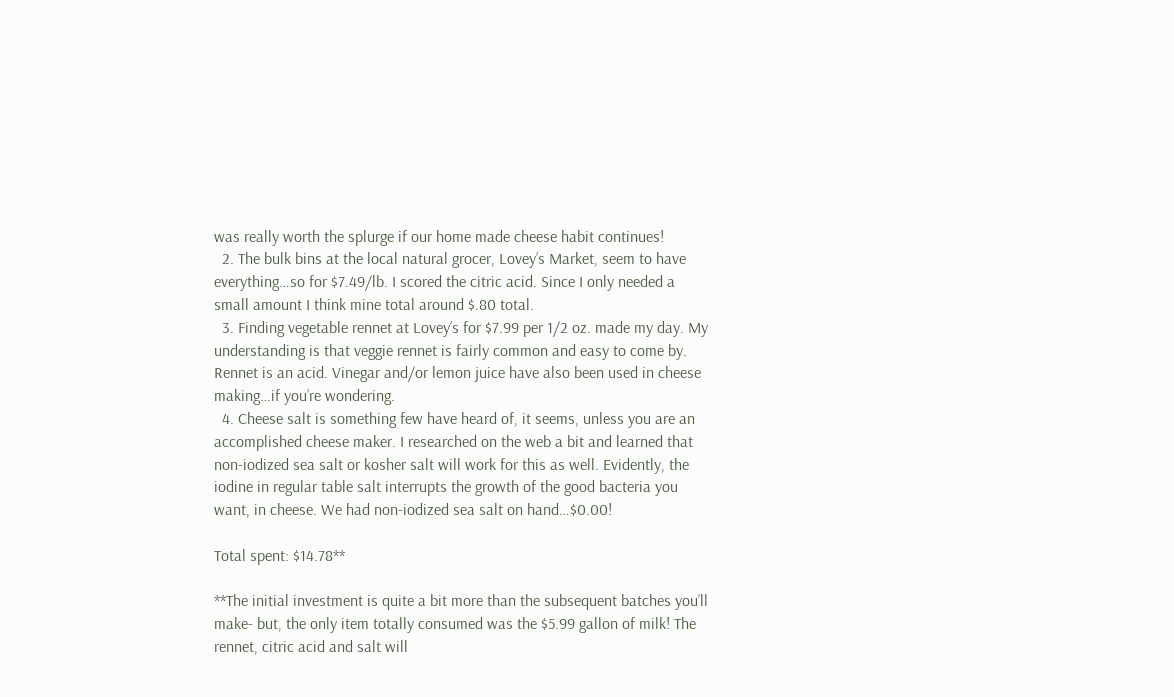was really worth the splurge if our home made cheese habit continues!
  2. The bulk bins at the local natural grocer, Lovey’s Market, seem to have everything…so for $7.49/lb. I scored the citric acid. Since I only needed a small amount I think mine total around $.80 total.
  3. Finding vegetable rennet at Lovey’s for $7.99 per 1/2 oz. made my day. My understanding is that veggie rennet is fairly common and easy to come by. Rennet is an acid. Vinegar and/or lemon juice have also been used in cheese making…if you’re wondering.
  4. Cheese salt is something few have heard of, it seems, unless you are an accomplished cheese maker. I researched on the web a bit and learned that non-iodized sea salt or kosher salt will work for this as well. Evidently, the iodine in regular table salt interrupts the growth of the good bacteria you want, in cheese. We had non-iodized sea salt on hand…$0.00!

Total spent: $14.78**

**The initial investment is quite a bit more than the subsequent batches you’ll make- but, the only item totally consumed was the $5.99 gallon of milk! The rennet, citric acid and salt will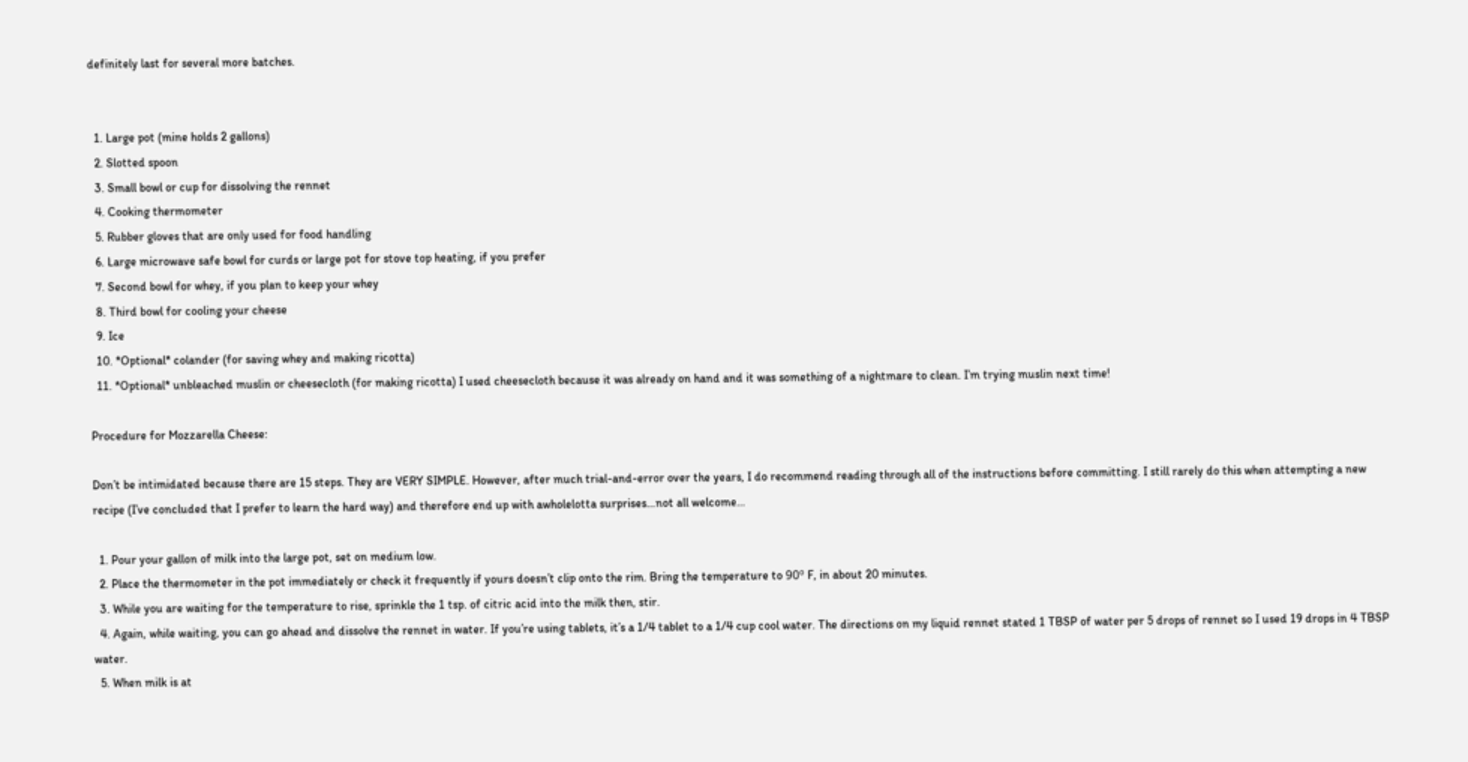definitely last for several more batches.


  1. Large pot (mine holds 2 gallons)
  2. Slotted spoon
  3. Small bowl or cup for dissolving the rennet
  4. Cooking thermometer
  5. Rubber gloves that are only used for food handling
  6. Large microwave safe bowl for curds or large pot for stove top heating, if you prefer
  7. Second bowl for whey, if you plan to keep your whey
  8. Third bowl for cooling your cheese
  9. Ice
  10. *Optional* colander (for saving whey and making ricotta)
  11. *Optional* unbleached muslin or cheesecloth (for making ricotta) I used cheesecloth because it was already on hand and it was something of a nightmare to clean. I’m trying muslin next time!

Procedure for Mozzarella Cheese:

Don’t be intimidated because there are 15 steps. They are VERY SIMPLE. However, after much trial-and-error over the years, I do recommend reading through all of the instructions before committing. I still rarely do this when attempting a new recipe (I’ve concluded that I prefer to learn the hard way) and therefore end up with awholelotta surprises…not all welcome…

  1. Pour your gallon of milk into the large pot, set on medium low.
  2. Place the thermometer in the pot immediately or check it frequently if yours doesn’t clip onto the rim. Bring the temperature to 90º F, in about 20 minutes.
  3. While you are waiting for the temperature to rise, sprinkle the 1 tsp. of citric acid into the milk then, stir.
  4. Again, while waiting, you can go ahead and dissolve the rennet in water. If you’re using tablets, it’s a 1/4 tablet to a 1/4 cup cool water. The directions on my liquid rennet stated 1 TBSP of water per 5 drops of rennet so I used 19 drops in 4 TBSP water.
  5. When milk is at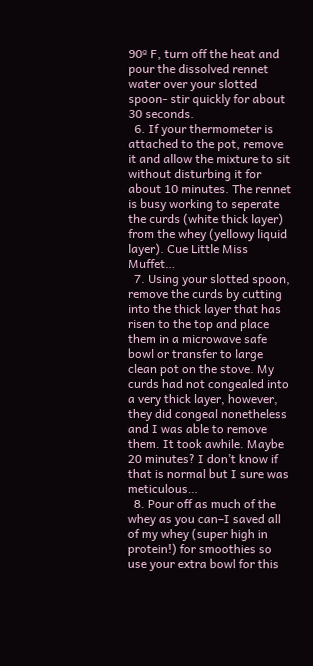90º F, turn off the heat and pour the dissolved rennet water over your slotted spoon- stir quickly for about 30 seconds.
  6. If your thermometer is attached to the pot, remove it and allow the mixture to sit without disturbing it for about 10 minutes. The rennet is busy working to seperate the curds (white thick layer) from the whey (yellowy liquid layer). Cue Little Miss Muffet…
  7. Using your slotted spoon, remove the curds by cutting into the thick layer that has risen to the top and place them in a microwave safe bowl or transfer to large clean pot on the stove. My curds had not congealed into a very thick layer, however,  they did congeal nonetheless and I was able to remove them. It took awhile. Maybe 20 minutes? I don’t know if that is normal but I sure was meticulous…
  8. Pour off as much of the whey as you can–I saved all of my whey (super high in protein!) for smoothies so use your extra bowl for this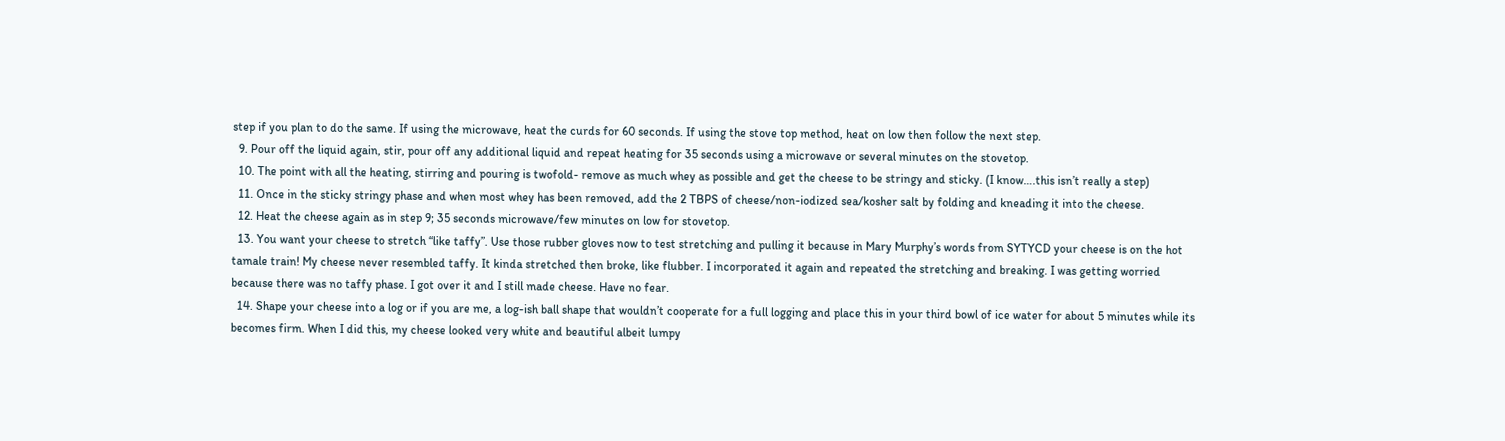step if you plan to do the same. If using the microwave, heat the curds for 60 seconds. If using the stove top method, heat on low then follow the next step.
  9. Pour off the liquid again, stir, pour off any additional liquid and repeat heating for 35 seconds using a microwave or several minutes on the stovetop.
  10. The point with all the heating, stirring and pouring is twofold- remove as much whey as possible and get the cheese to be stringy and sticky. (I know….this isn’t really a step)
  11. Once in the sticky stringy phase and when most whey has been removed, add the 2 TBPS of cheese/non-iodized sea/kosher salt by folding and kneading it into the cheese.
  12. Heat the cheese again as in step 9; 35 seconds microwave/few minutes on low for stovetop.
  13. You want your cheese to stretch “like taffy”. Use those rubber gloves now to test stretching and pulling it because in Mary Murphy’s words from SYTYCD your cheese is on the hot tamale train! My cheese never resembled taffy. It kinda stretched then broke, like flubber. I incorporated it again and repeated the stretching and breaking. I was getting worried because there was no taffy phase. I got over it and I still made cheese. Have no fear.
  14. Shape your cheese into a log or if you are me, a log-ish ball shape that wouldn’t cooperate for a full logging and place this in your third bowl of ice water for about 5 minutes while its becomes firm. When I did this, my cheese looked very white and beautiful albeit lumpy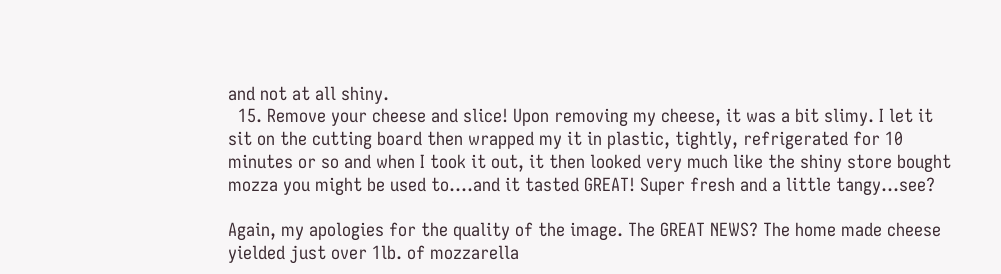and not at all shiny.
  15. Remove your cheese and slice! Upon removing my cheese, it was a bit slimy. I let it sit on the cutting board then wrapped my it in plastic, tightly, refrigerated for 10 minutes or so and when I took it out, it then looked very much like the shiny store bought mozza you might be used to….and it tasted GREAT! Super fresh and a little tangy…see?

Again, my apologies for the quality of the image. The GREAT NEWS? The home made cheese yielded just over 1lb. of mozzarella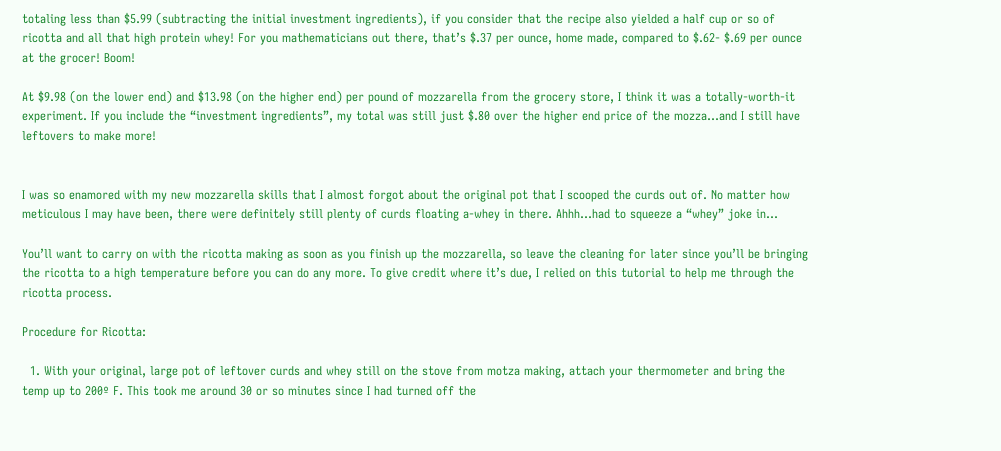totaling less than $5.99 (subtracting the initial investment ingredients), if you consider that the recipe also yielded a half cup or so of ricotta and all that high protein whey! For you mathematicians out there, that’s $.37 per ounce, home made, compared to $.62- $.69 per ounce at the grocer! Boom!

At $9.98 (on the lower end) and $13.98 (on the higher end) per pound of mozzarella from the grocery store, I think it was a totally-worth-it experiment. If you include the “investment ingredients”, my total was still just $.80 over the higher end price of the mozza…and I still have leftovers to make more!


I was so enamored with my new mozzarella skills that I almost forgot about the original pot that I scooped the curds out of. No matter how meticulous I may have been, there were definitely still plenty of curds floating a-whey in there. Ahhh…had to squeeze a “whey” joke in…

You’ll want to carry on with the ricotta making as soon as you finish up the mozzarella, so leave the cleaning for later since you’ll be bringing the ricotta to a high temperature before you can do any more. To give credit where it’s due, I relied on this tutorial to help me through the ricotta process.

Procedure for Ricotta:

  1. With your original, large pot of leftover curds and whey still on the stove from motza making, attach your thermometer and bring the temp up to 200º F. This took me around 30 or so minutes since I had turned off the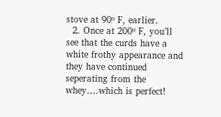stove at 90º F, earlier.
  2. Once at 200º F, you’ll see that the curds have a white frothy appearance and they have continued seperating from the whey….which is perfect!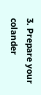3. Prepare your colander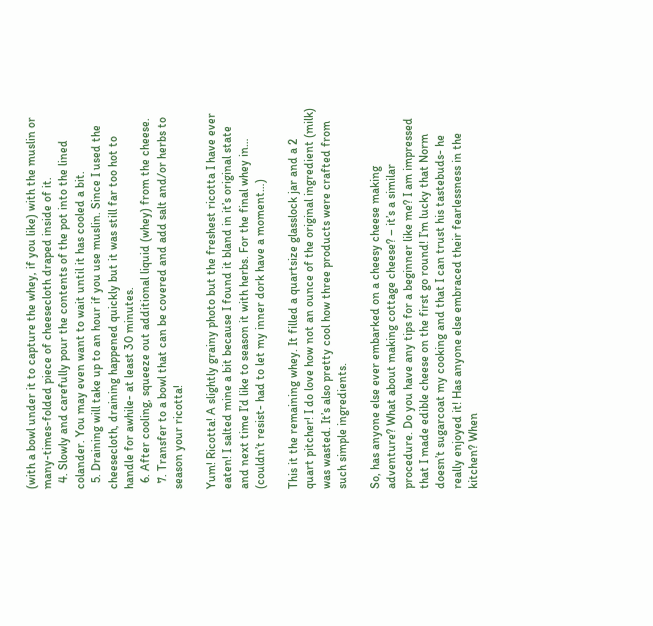(with a bowl under it to capture the whey, if you like) with the muslin or many-times-folded piece of cheesecloth draped inside of it.
  4. Slowly and carefully pour the contents of the pot into the lined colander. You may even want to wait until it has cooled a bit.
  5. Draining will take up to an hour if you use muslin. Since I used the cheesecloth, draining happened quickly but it was still far too hot to handle for awhile- at least 30 minutes.
  6. After cooling, squeeze out additional liquid (whey) from the cheese.
  7. Transfer to a bowl that can be covered and add salt and/or herbs to season your ricotta!

Yum! Ricotta! A slightly grainy photo but the freshest ricotta I have ever eaten! I salted mine a bit because I found it bland in it’s original state and next time I’d like to season it with herbs. For the final whey in… (couldn’t resist- had to let my inner dork have a moment…)

This it the remaining whey. It filled a quartsize glasslock jar and a 2 quart pitcher! I do love how not an ounce of the original ingredient (milk) was wasted. It’s also pretty cool how three products were crafted from such simple ingredients.

So, has anyone else ever embarked on a cheesy cheese making adventure? What about making cottage cheese? – it’s a similar procedure. Do you have any tips for a beginner like me? I am impressed that I made edible cheese on the first go round! I’m lucky that Norm doesn’t sugarcoat my cooking and that I can trust his tastebuds- he really enjoyed it! Has anyone else embraced their fearlessness in the kitchen? When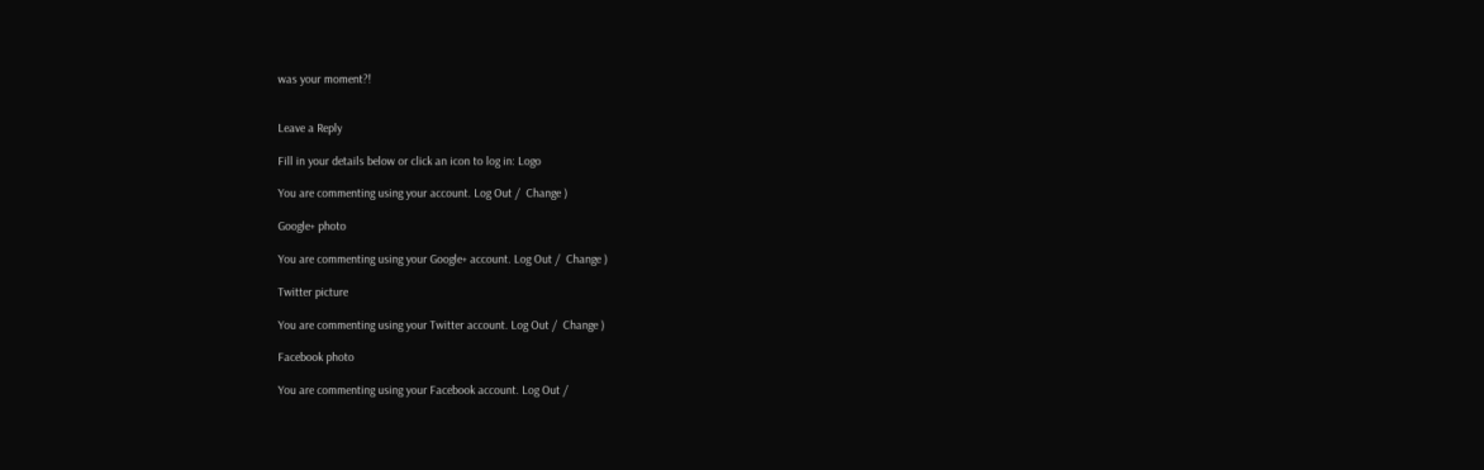was your moment?!


Leave a Reply

Fill in your details below or click an icon to log in: Logo

You are commenting using your account. Log Out /  Change )

Google+ photo

You are commenting using your Google+ account. Log Out /  Change )

Twitter picture

You are commenting using your Twitter account. Log Out /  Change )

Facebook photo

You are commenting using your Facebook account. Log Out /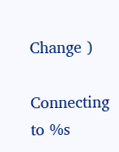Change )

Connecting to %s